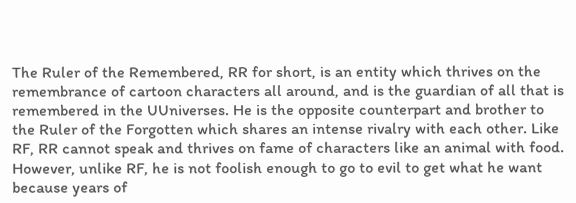The Ruler of the Remembered, RR for short, is an entity which thrives on the remembrance of cartoon characters all around, and is the guardian of all that is remembered in the UUniverses. He is the opposite counterpart and brother to the Ruler of the Forgotten which shares an intense rivalry with each other. Like RF, RR cannot speak and thrives on fame of characters like an animal with food. However, unlike RF, he is not foolish enough to go to evil to get what he want because years of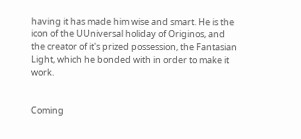having it has made him wise and smart. He is the icon of the UUniversal holiday of Originos, and the creator of it's prized possession, the Fantasian Light, which he bonded with in order to make it work.


Coming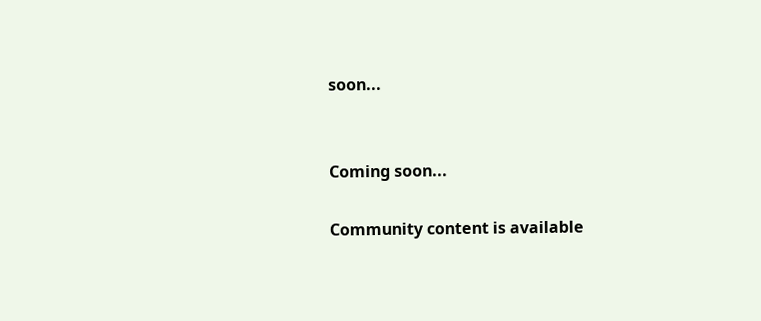soon...


Coming soon...

Community content is available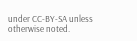under CC-BY-SA unless otherwise noted.